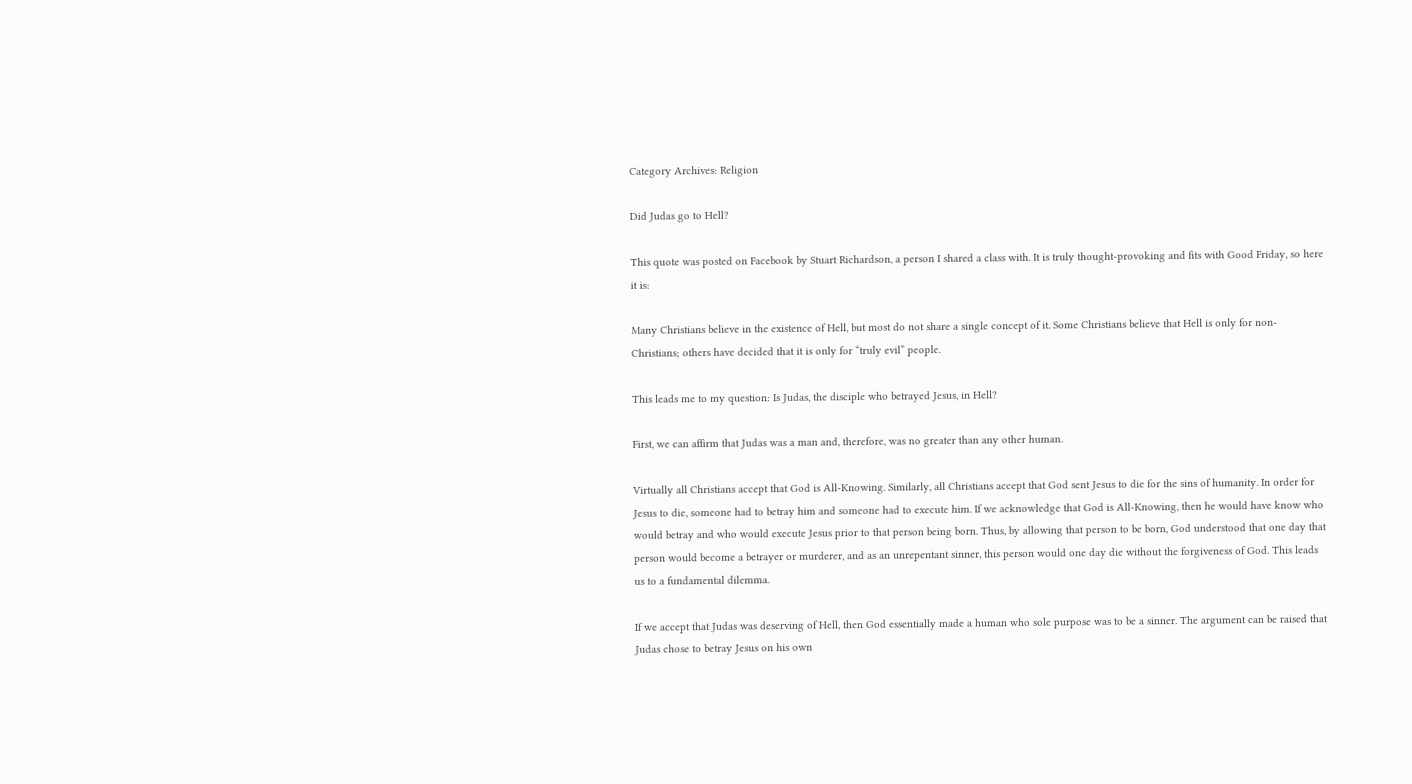Category Archives: Religion

Did Judas go to Hell?

This quote was posted on Facebook by Stuart Richardson, a person I shared a class with. It is truly thought-provoking and fits with Good Friday, so here it is:

Many Christians believe in the existence of Hell, but most do not share a single concept of it. Some Christians believe that Hell is only for non-Christians; others have decided that it is only for “truly evil” people.

This leads me to my question: Is Judas, the disciple who betrayed Jesus, in Hell?

First, we can affirm that Judas was a man and, therefore, was no greater than any other human.

Virtually all Christians accept that God is All-Knowing. Similarly, all Christians accept that God sent Jesus to die for the sins of humanity. In order for Jesus to die, someone had to betray him and someone had to execute him. If we acknowledge that God is All-Knowing, then he would have know who would betray and who would execute Jesus prior to that person being born. Thus, by allowing that person to be born, God understood that one day that person would become a betrayer or murderer, and as an unrepentant sinner, this person would one day die without the forgiveness of God. This leads us to a fundamental dilemma.

If we accept that Judas was deserving of Hell, then God essentially made a human who sole purpose was to be a sinner. The argument can be raised that Judas chose to betray Jesus on his own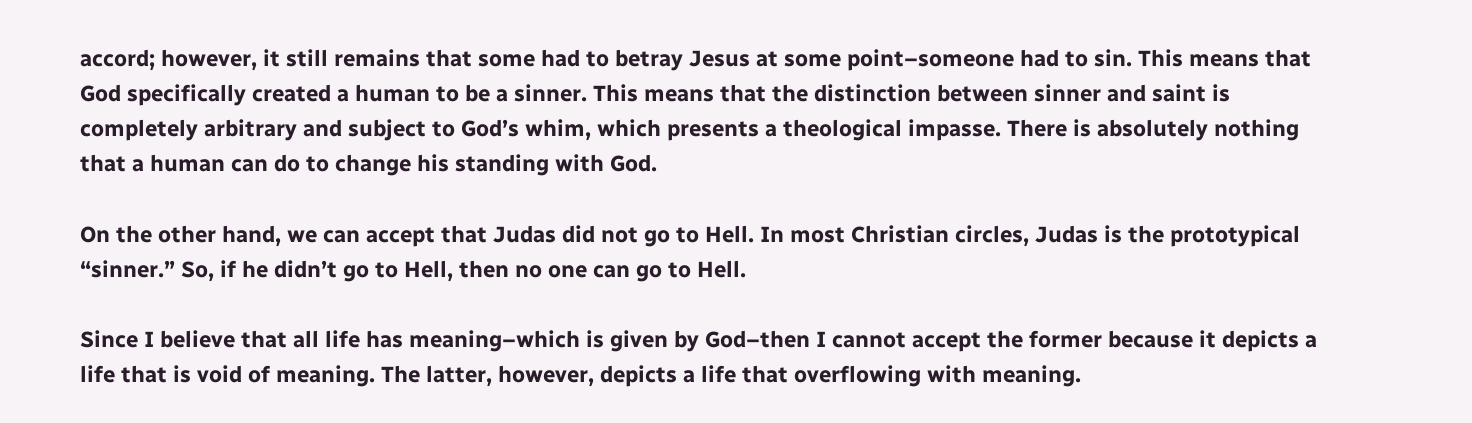accord; however, it still remains that some had to betray Jesus at some point–someone had to sin. This means that God specifically created a human to be a sinner. This means that the distinction between sinner and saint is completely arbitrary and subject to God’s whim, which presents a theological impasse. There is absolutely nothing that a human can do to change his standing with God.

On the other hand, we can accept that Judas did not go to Hell. In most Christian circles, Judas is the prototypical “sinner.” So, if he didn’t go to Hell, then no one can go to Hell.

Since I believe that all life has meaning–which is given by God–then I cannot accept the former because it depicts a life that is void of meaning. The latter, however, depicts a life that overflowing with meaning.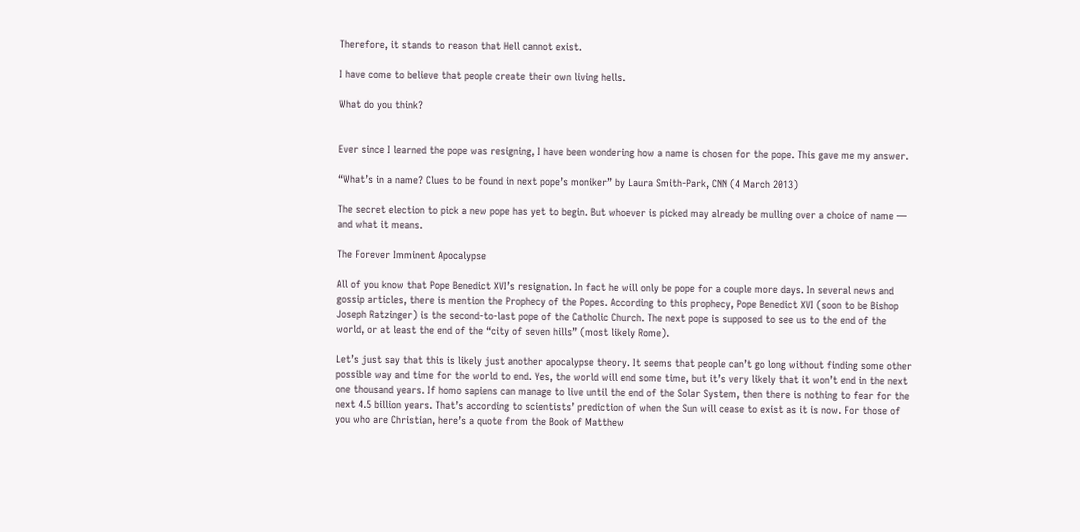Therefore, it stands to reason that Hell cannot exist.

I have come to believe that people create their own living hells.

What do you think?


Ever since I learned the pope was resigning, I have been wondering how a name is chosen for the pope. This gave me my answer.

“What’s in a name? Clues to be found in next pope’s moniker” by Laura Smith-Park, CNN (4 March 2013)

The secret election to pick a new pope has yet to begin. But whoever is picked may already be mulling over a choice of name — and what it means.

The Forever Imminent Apocalypse

All of you know that Pope Benedict XVI’s resignation. In fact he will only be pope for a couple more days. In several news and gossip articles, there is mention the Prophecy of the Popes. According to this prophecy, Pope Benedict XVI (soon to be Bishop Joseph Ratzinger) is the second-to-last pope of the Catholic Church. The next pope is supposed to see us to the end of the world, or at least the end of the “city of seven hills” (most likely Rome).

Let’s just say that this is likely just another apocalypse theory. It seems that people can’t go long without finding some other possible way and time for the world to end. Yes, the world will end some time, but it’s very likely that it won’t end in the next one thousand years. If homo sapiens can manage to live until the end of the Solar System, then there is nothing to fear for the next 4.5 billion years. That’s according to scientists’ prediction of when the Sun will cease to exist as it is now. For those of you who are Christian, here’s a quote from the Book of Matthew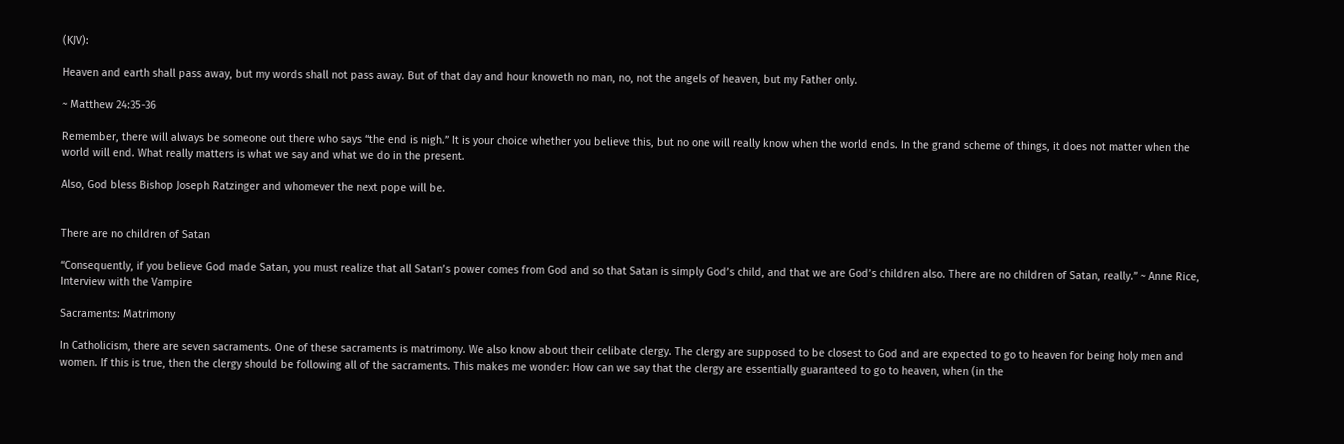(KJV):

Heaven and earth shall pass away, but my words shall not pass away. But of that day and hour knoweth no man, no, not the angels of heaven, but my Father only.

~ Matthew 24:35-36

Remember, there will always be someone out there who says “the end is nigh.” It is your choice whether you believe this, but no one will really know when the world ends. In the grand scheme of things, it does not matter when the world will end. What really matters is what we say and what we do in the present.

Also, God bless Bishop Joseph Ratzinger and whomever the next pope will be.


There are no children of Satan

“Consequently, if you believe God made Satan, you must realize that all Satan’s power comes from God and so that Satan is simply God’s child, and that we are God’s children also. There are no children of Satan, really.” ~ Anne Rice, Interview with the Vampire

Sacraments: Matrimony

In Catholicism, there are seven sacraments. One of these sacraments is matrimony. We also know about their celibate clergy. The clergy are supposed to be closest to God and are expected to go to heaven for being holy men and women. If this is true, then the clergy should be following all of the sacraments. This makes me wonder: How can we say that the clergy are essentially guaranteed to go to heaven, when (in the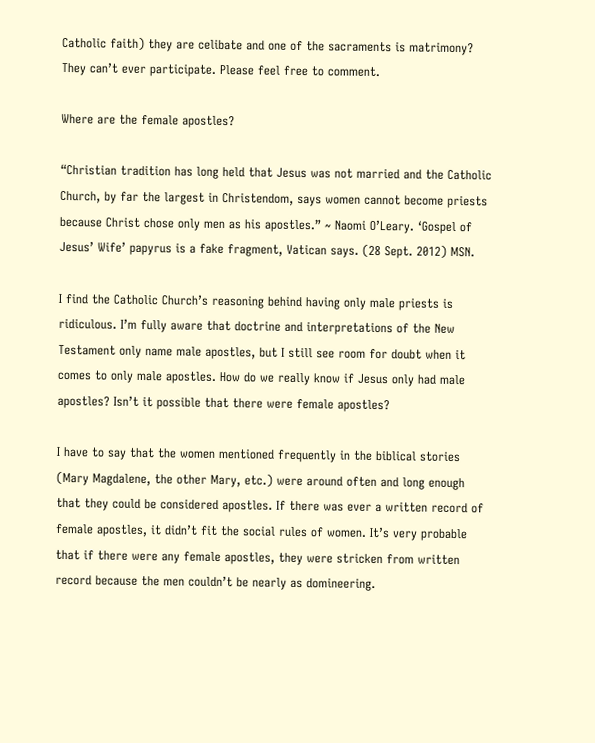Catholic faith) they are celibate and one of the sacraments is matrimony? They can’t ever participate. Please feel free to comment.

Where are the female apostles?

“Christian tradition has long held that Jesus was not married and the Catholic Church, by far the largest in Christendom, says women cannot become priests because Christ chose only men as his apostles.” ~ Naomi O’Leary. ‘Gospel of Jesus’ Wife’ papyrus is a fake fragment, Vatican says. (28 Sept. 2012) MSN.

I find the Catholic Church’s reasoning behind having only male priests is ridiculous. I’m fully aware that doctrine and interpretations of the New Testament only name male apostles, but I still see room for doubt when it comes to only male apostles. How do we really know if Jesus only had male apostles? Isn’t it possible that there were female apostles?

I have to say that the women mentioned frequently in the biblical stories (Mary Magdalene, the other Mary, etc.) were around often and long enough that they could be considered apostles. If there was ever a written record of female apostles, it didn’t fit the social rules of women. It’s very probable that if there were any female apostles, they were stricken from written record because the men couldn’t be nearly as domineering.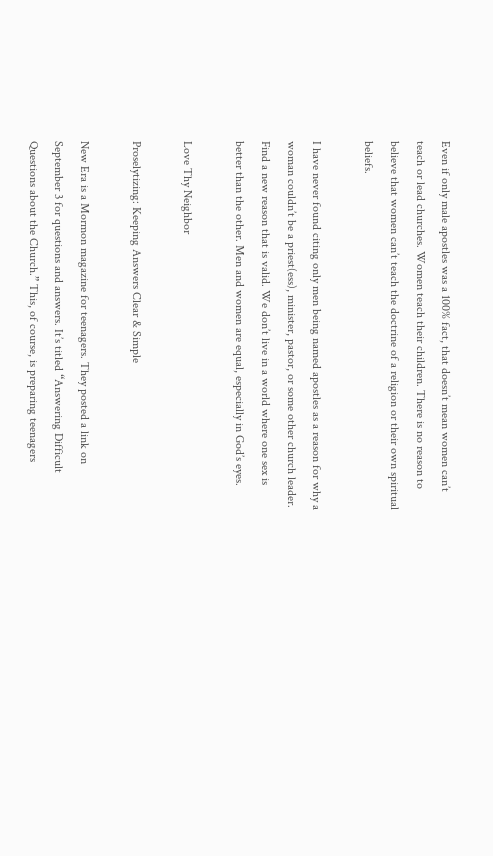Even if only male apostles was a 100% fact, that doesn’t mean women can’t teach or lead churches. Women teach their children. There is no reason to believe that women can’t teach the doctrine of a religion or their own spiritual beliefs.

I have never found citing only men being named apostles as a reason for why a woman couldn’t be a priest(ess), minister, pastor, or some other church leader. Find a new reason that is valid. We don’t live in a world where one sex is better than the other. Men and women are equal, especially in God’s eyes.

Love Thy Neighbor

Proselytizing: Keeping Answers Clear & Simple

New Era is a Mormon magazine for teenagers. They posted a link on September 3 for questions and answers. It’s titled “Answering Difficult Questions about the Church.” This, of course, is preparing teenagers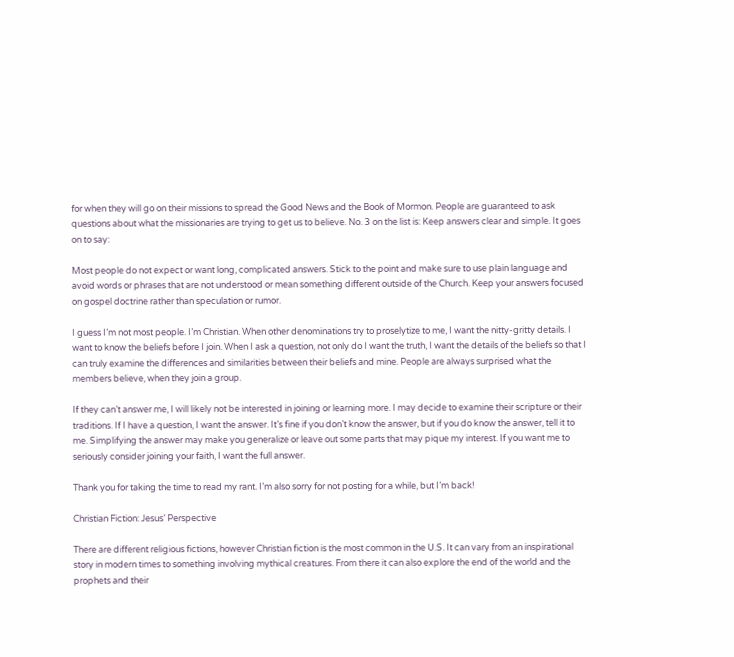for when they will go on their missions to spread the Good News and the Book of Mormon. People are guaranteed to ask questions about what the missionaries are trying to get us to believe. No. 3 on the list is: Keep answers clear and simple. It goes on to say:

Most people do not expect or want long, complicated answers. Stick to the point and make sure to use plain language and avoid words or phrases that are not understood or mean something different outside of the Church. Keep your answers focused on gospel doctrine rather than speculation or rumor.

I guess I’m not most people. I’m Christian. When other denominations try to proselytize to me, I want the nitty-gritty details. I want to know the beliefs before I join. When I ask a question, not only do I want the truth, I want the details of the beliefs so that I can truly examine the differences and similarities between their beliefs and mine. People are always surprised what the members believe, when they join a group.

If they can’t answer me, I will likely not be interested in joining or learning more. I may decide to examine their scripture or their traditions. If I have a question, I want the answer. It’s fine if you don’t know the answer, but if you do know the answer, tell it to me. Simplifying the answer may make you generalize or leave out some parts that may pique my interest. If you want me to seriously consider joining your faith, I want the full answer.

Thank you for taking the time to read my rant. I’m also sorry for not posting for a while, but I’m back!

Christian Fiction: Jesus’ Perspective

There are different religious fictions, however Christian fiction is the most common in the U.S. It can vary from an inspirational story in modern times to something involving mythical creatures. From there it can also explore the end of the world and the prophets and their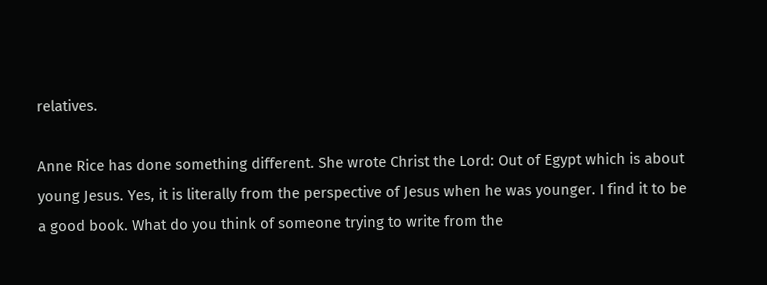relatives.

Anne Rice has done something different. She wrote Christ the Lord: Out of Egypt which is about young Jesus. Yes, it is literally from the perspective of Jesus when he was younger. I find it to be a good book. What do you think of someone trying to write from the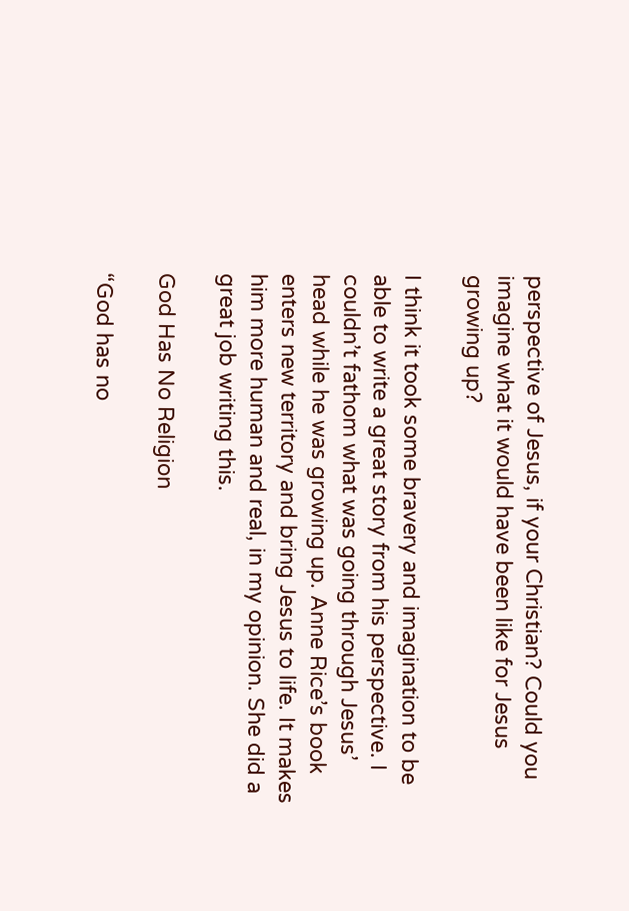perspective of Jesus, if your Christian? Could you imagine what it would have been like for Jesus growing up?

I think it took some bravery and imagination to be able to write a great story from his perspective. I couldn’t fathom what was going through Jesus’ head while he was growing up. Anne Rice’s book enters new territory and bring Jesus to life. It makes him more human and real, in my opinion. She did a great job writing this.

God Has No Religion

“God has no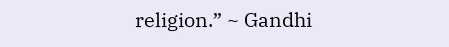religion.” ~ Gandhi